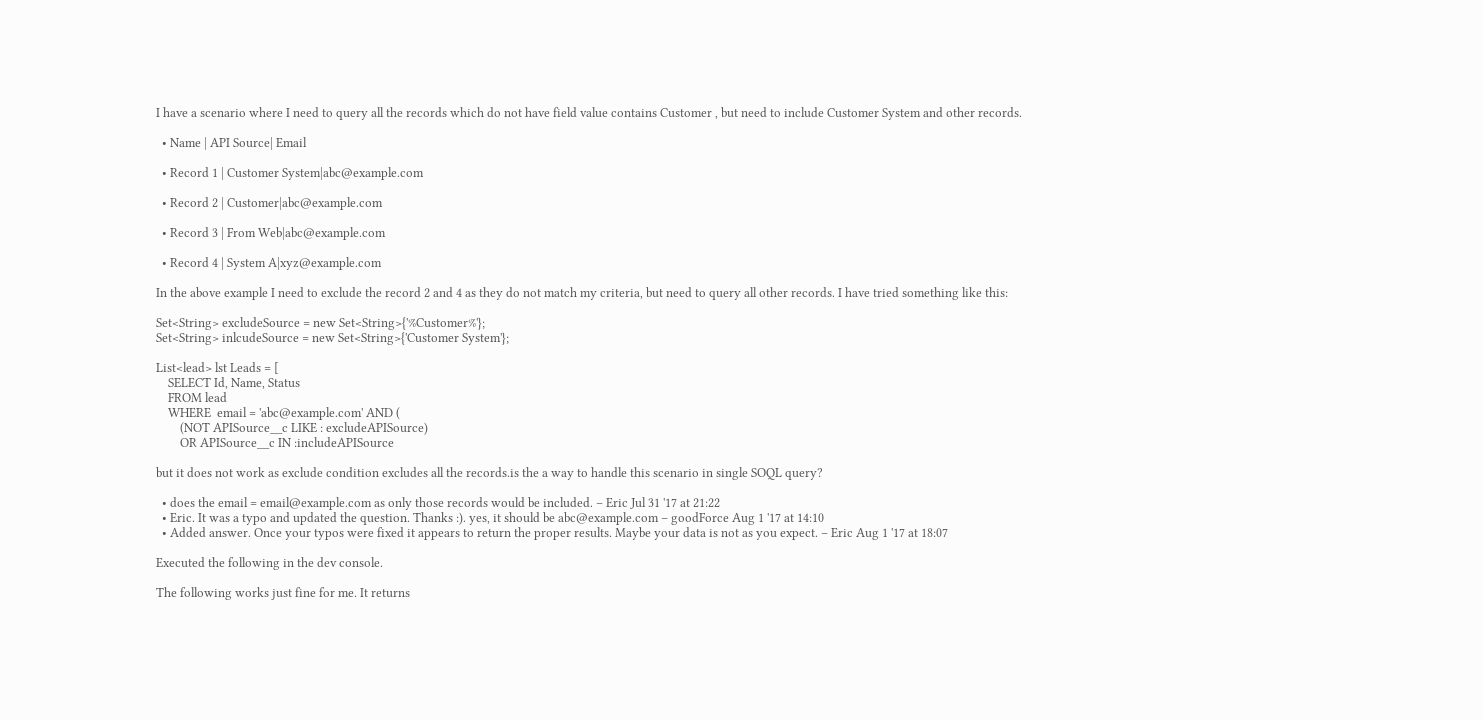I have a scenario where I need to query all the records which do not have field value contains Customer , but need to include Customer System and other records.

  • Name | API Source| Email

  • Record 1 | Customer System|abc@example.com

  • Record 2 | Customer|abc@example.com

  • Record 3 | From Web|abc@example.com

  • Record 4 | System A|xyz@example.com

In the above example I need to exclude the record 2 and 4 as they do not match my criteria, but need to query all other records. I have tried something like this:

Set<String> excludeSource = new Set<String>{'%Customer%'};
Set<String> inlcudeSource = new Set<String>{'Customer System'};

List<lead> lst Leads = [
    SELECT Id, Name, Status
    FROM lead
    WHERE  email = 'abc@example.com' AND (
        (NOT APISource__c LIKE : excludeAPISource)
        OR APISource__c IN :includeAPISource

but it does not work as exclude condition excludes all the records.is the a way to handle this scenario in single SOQL query?

  • does the email = email@example.com as only those records would be included. – Eric Jul 31 '17 at 21:22
  • Eric. It was a typo and updated the question. Thanks :). yes, it should be abc@example.com – goodForce Aug 1 '17 at 14:10
  • Added answer. Once your typos were fixed it appears to return the proper results. Maybe your data is not as you expect. – Eric Aug 1 '17 at 18:07

Executed the following in the dev console.

The following works just fine for me. It returns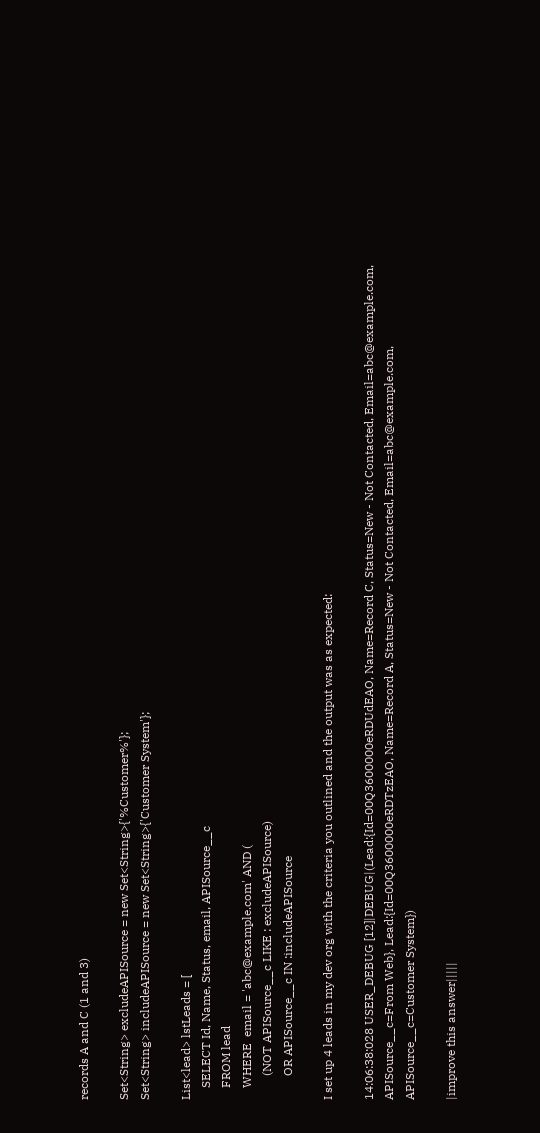records A and C (1 and 3)

Set<String> excludeAPISource = new Set<String>{'%Customer%'};
Set<String> includeAPISource = new Set<String>{'Customer System'};

List<lead> lstLeads = [
    SELECT Id, Name, Status, email, APISource__c
    FROM lead
    WHERE  email = 'abc@example.com' AND (
        (NOT APISource__c LIKE : excludeAPISource)
        OR APISource__c IN :includeAPISource

I set up 4 leads in my dev org with the criteria you outlined and the output was as expected:

14:06:38:028 USER_DEBUG [12]|DEBUG|(Lead:{Id=00Q3600000eRDUdEAO, Name=Record C, Status=New - Not Contacted, Email=abc@example.com, APISource__c=From Web}, Lead:{Id=00Q3600000eRDTzEAO, Name=Record A, Status=New - Not Contacted, Email=abc@example.com, APISource__c=Customer System})

|improve this answer|||||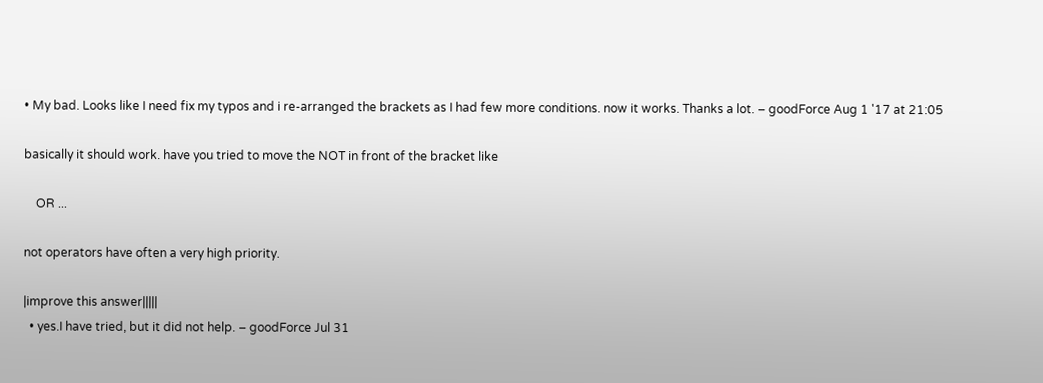• My bad. Looks like I need fix my typos and i re-arranged the brackets as I had few more conditions. now it works. Thanks a lot. – goodForce Aug 1 '17 at 21:05

basically it should work. have you tried to move the NOT in front of the bracket like

    OR ...

not operators have often a very high priority.

|improve this answer|||||
  • yes.I have tried, but it did not help. – goodForce Jul 31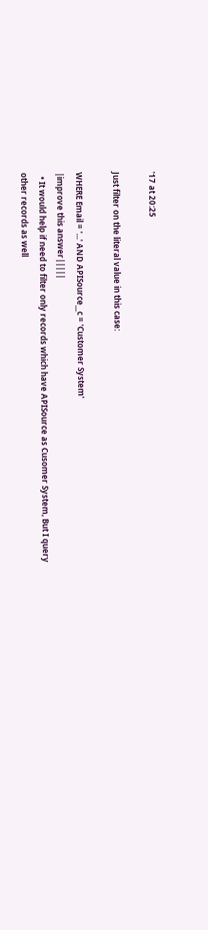'17 at 20:25

Just filter on the literal value in this case:

WHERE Email = '...' AND APISource__c = 'Customer System'
|improve this answer|||||
  • It would help if need to filter only records which have APISource as Cusomer System, But I query other records as well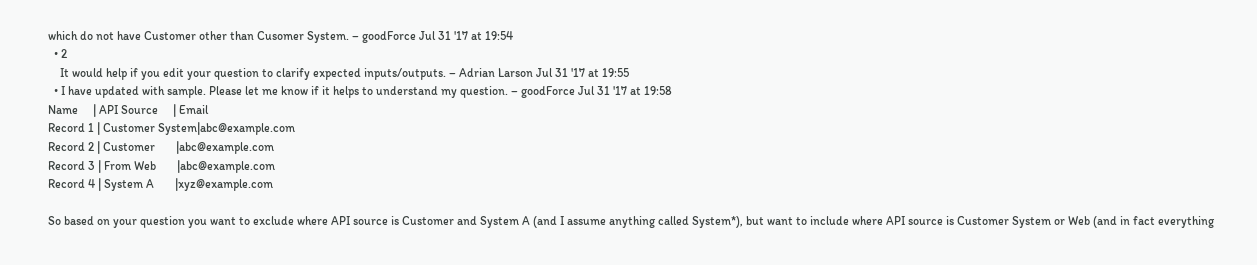which do not have Customer other than Cusomer System. – goodForce Jul 31 '17 at 19:54
  • 2
    It would help if you edit your question to clarify expected inputs/outputs. – Adrian Larson Jul 31 '17 at 19:55
  • I have updated with sample. Please let me know if it helps to understand my question. – goodForce Jul 31 '17 at 19:58
Name     | API Source     | Email
Record 1 | Customer System|abc@example.com
Record 2 | Customer       |abc@example.com
Record 3 | From Web       |abc@example.com
Record 4 | System A       |xyz@example.com

So based on your question you want to exclude where API source is Customer and System A (and I assume anything called System*), but want to include where API source is Customer System or Web (and in fact everything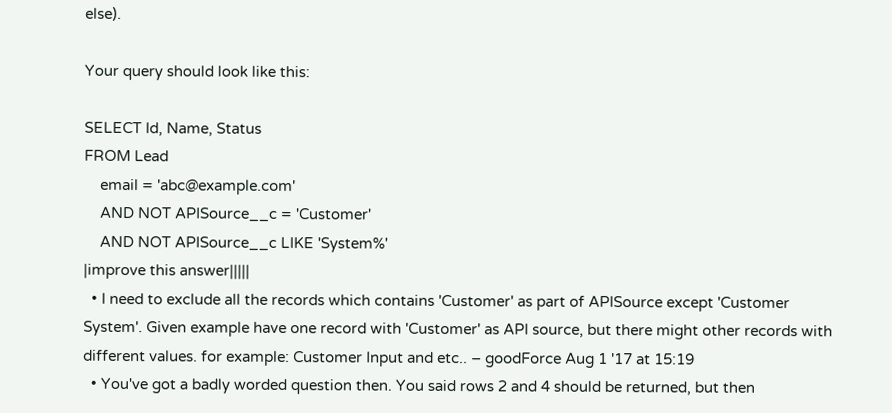else).

Your query should look like this:

SELECT Id, Name, Status
FROM Lead
    email = 'abc@example.com'
    AND NOT APISource__c = 'Customer'
    AND NOT APISource__c LIKE 'System%'
|improve this answer|||||
  • I need to exclude all the records which contains 'Customer' as part of APISource except 'Customer System'. Given example have one record with 'Customer' as API source, but there might other records with different values. for example: Customer Input and etc.. – goodForce Aug 1 '17 at 15:19
  • You've got a badly worded question then. You said rows 2 and 4 should be returned, but then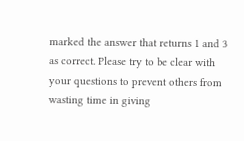marked the answer that returns 1 and 3 as correct. Please try to be clear with your questions to prevent others from wasting time in giving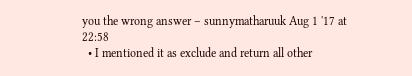you the wrong answer – sunnymatharuuk Aug 1 '17 at 22:58
  • I mentioned it as exclude and return all other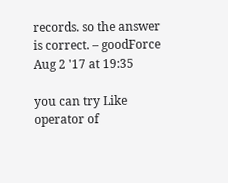records. so the answer is correct. – goodForce Aug 2 '17 at 19:35

you can try Like operator of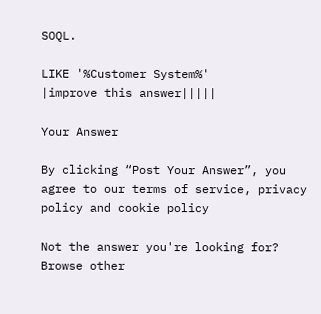SOQL.

LIKE '%Customer System%'
|improve this answer|||||

Your Answer

By clicking “Post Your Answer”, you agree to our terms of service, privacy policy and cookie policy

Not the answer you're looking for? Browse other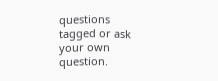questions tagged or ask your own question.